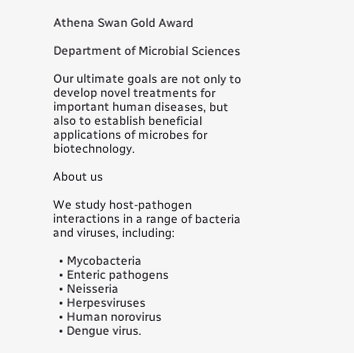Athena Swan Gold Award

Department of Microbial Sciences

Our ultimate goals are not only to develop novel treatments for important human diseases, but also to establish beneficial applications of microbes for biotechnology.

About us

We study host-pathogen interactions in a range of bacteria and viruses, including:

  • Mycobacteria
  • Enteric pathogens
  • Neisseria
  • Herpesviruses
  • Human norovirus
  • Dengue virus.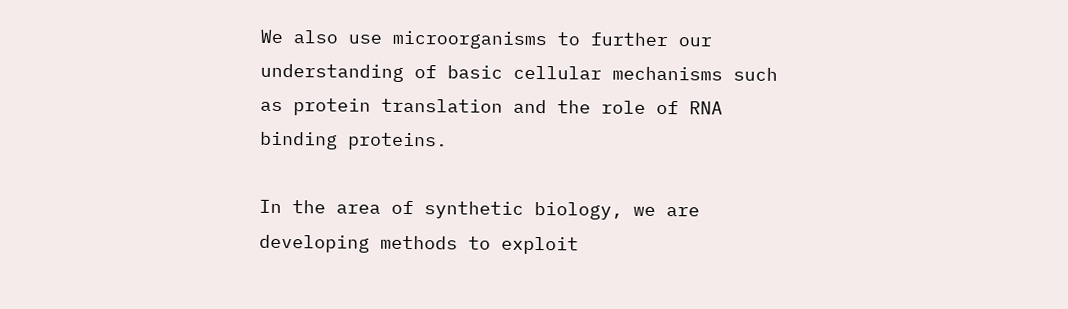We also use microorganisms to further our understanding of basic cellular mechanisms such as protein translation and the role of RNA binding proteins.

In the area of synthetic biology, we are developing methods to exploit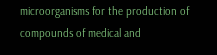microorganisms for the production of compounds of medical and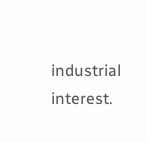industrial interest.